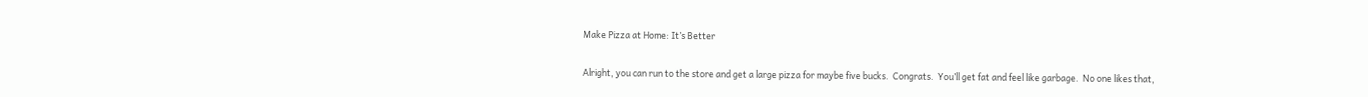Make Pizza at Home: It’s Better

Alright, you can run to the store and get a large pizza for maybe five bucks.  Congrats.  You’ll get fat and feel like garbage.  No one likes that,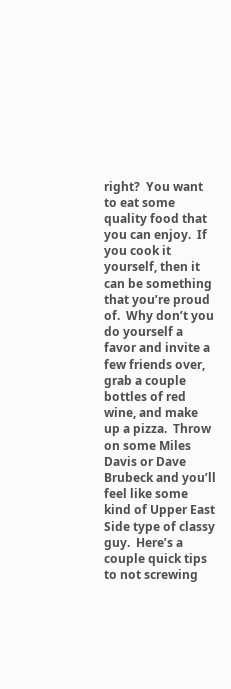right?  You want to eat some quality food that you can enjoy.  If you cook it yourself, then it can be something that you’re proud of.  Why don’t you do yourself a favor and invite a few friends over, grab a couple bottles of red wine, and make up a pizza.  Throw on some Miles Davis or Dave Brubeck and you’ll feel like some kind of Upper East Side type of classy guy.  Here’s a couple quick tips to not screwing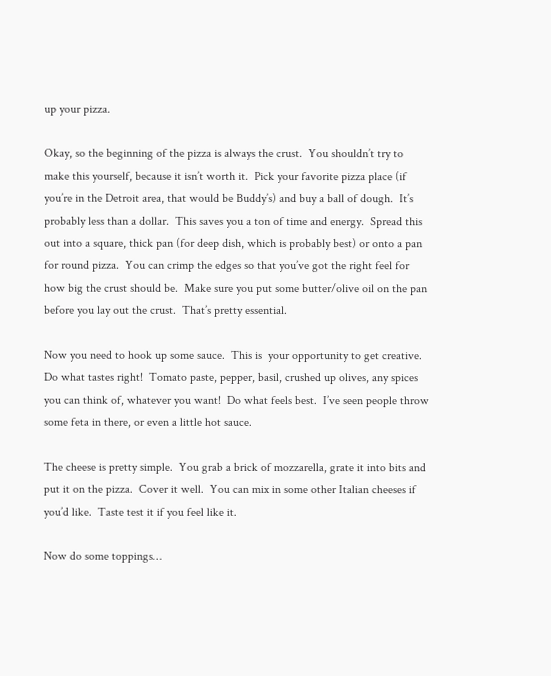up your pizza.

Okay, so the beginning of the pizza is always the crust.  You shouldn’t try to make this yourself, because it isn’t worth it.  Pick your favorite pizza place (if you’re in the Detroit area, that would be Buddy’s) and buy a ball of dough.  It’s probably less than a dollar.  This saves you a ton of time and energy.  Spread this out into a square, thick pan (for deep dish, which is probably best) or onto a pan for round pizza.  You can crimp the edges so that you’ve got the right feel for how big the crust should be.  Make sure you put some butter/olive oil on the pan before you lay out the crust.  That’s pretty essential.

Now you need to hook up some sauce.  This is  your opportunity to get creative.  Do what tastes right!  Tomato paste, pepper, basil, crushed up olives, any spices you can think of, whatever you want!  Do what feels best.  I’ve seen people throw some feta in there, or even a little hot sauce.

The cheese is pretty simple.  You grab a brick of mozzarella, grate it into bits and put it on the pizza.  Cover it well.  You can mix in some other Italian cheeses if you’d like.  Taste test it if you feel like it.

Now do some toppings…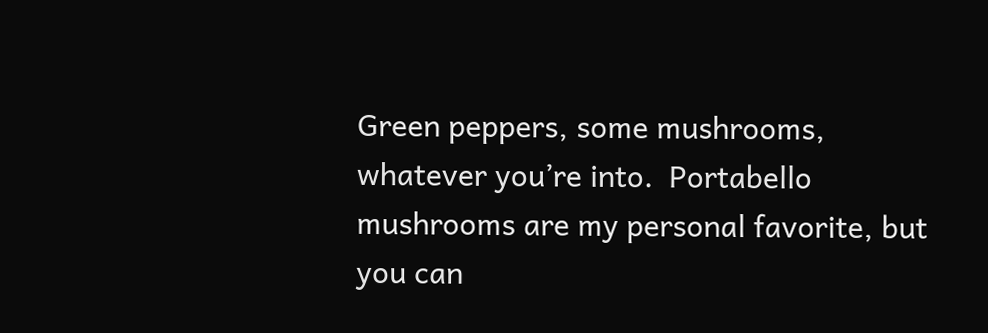Green peppers, some mushrooms, whatever you’re into.  Portabello mushrooms are my personal favorite, but you can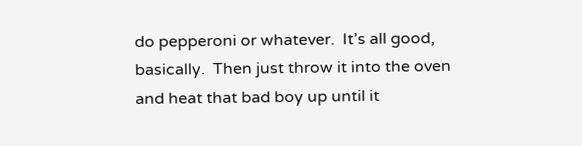do pepperoni or whatever.  It’s all good, basically.  Then just throw it into the oven and heat that bad boy up until it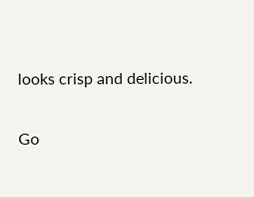looks crisp and delicious.

Go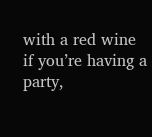with a red wine if you’re having a party,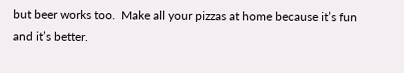but beer works too.  Make all your pizzas at home because it’s fun and it’s better.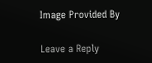Image Provided By

Leave a Reply